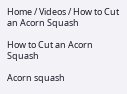Home / Videos / How to Cut an Acorn Squash

How to Cut an Acorn Squash

Acorn squash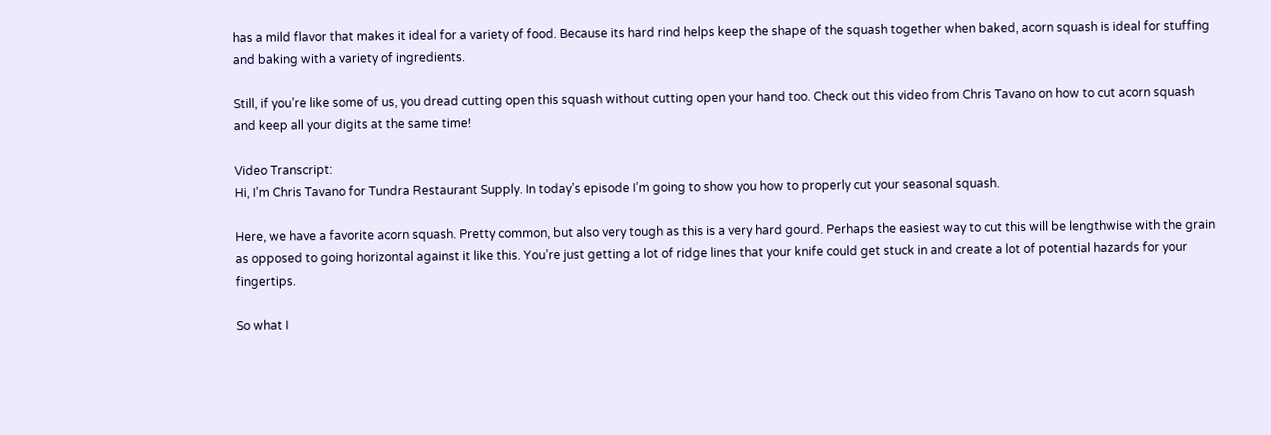has a mild flavor that makes it ideal for a variety of food. Because its hard rind helps keep the shape of the squash together when baked, acorn squash is ideal for stuffing and baking with a variety of ingredients.

Still, if you’re like some of us, you dread cutting open this squash without cutting open your hand too. Check out this video from Chris Tavano on how to cut acorn squash and keep all your digits at the same time!

Video Transcript:
Hi, I’m Chris Tavano for Tundra Restaurant Supply. In today’s episode I’m going to show you how to properly cut your seasonal squash.

Here, we have a favorite acorn squash. Pretty common, but also very tough as this is a very hard gourd. Perhaps the easiest way to cut this will be lengthwise with the grain as opposed to going horizontal against it like this. You’re just getting a lot of ridge lines that your knife could get stuck in and create a lot of potential hazards for your fingertips.

So what I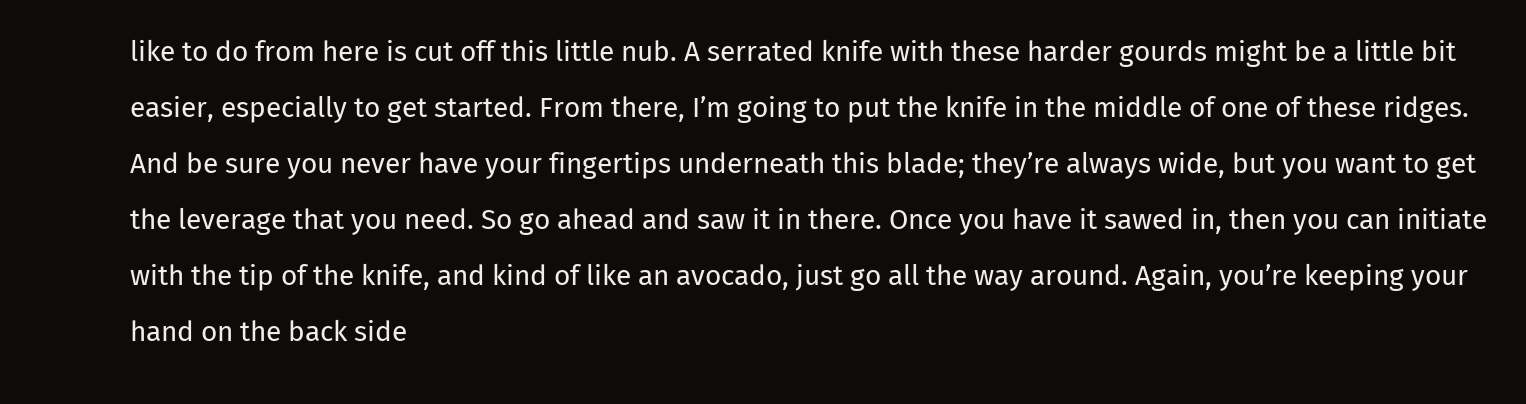like to do from here is cut off this little nub. A serrated knife with these harder gourds might be a little bit easier, especially to get started. From there, I’m going to put the knife in the middle of one of these ridges. And be sure you never have your fingertips underneath this blade; they’re always wide, but you want to get the leverage that you need. So go ahead and saw it in there. Once you have it sawed in, then you can initiate with the tip of the knife, and kind of like an avocado, just go all the way around. Again, you’re keeping your hand on the back side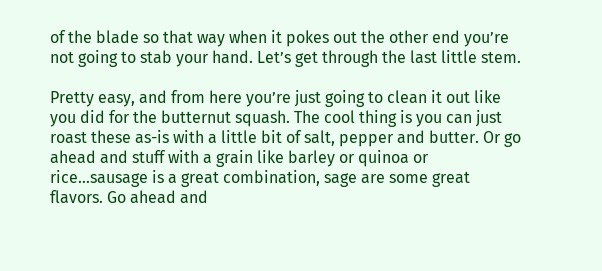of the blade so that way when it pokes out the other end you’re not going to stab your hand. Let’s get through the last little stem.

Pretty easy, and from here you’re just going to clean it out like you did for the butternut squash. The cool thing is you can just roast these as-is with a little bit of salt, pepper and butter. Or go ahead and stuff with a grain like barley or quinoa or rice…sausage is a great combination, sage are some great flavors. Go ahead and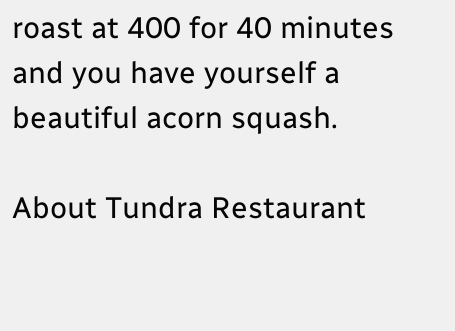roast at 400 for 40 minutes and you have yourself a beautiful acorn squash.

About Tundra Restaurant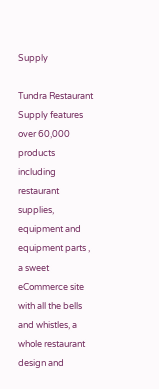Supply

Tundra Restaurant Supply features over 60,000 products including restaurant supplies, equipment and equipment parts , a sweet eCommerce site with all the bells and whistles, a whole restaurant design and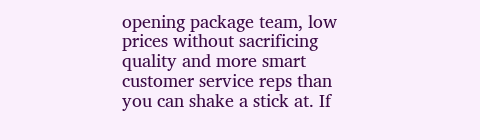opening package team, low prices without sacrificing quality and more smart customer service reps than you can shake a stick at. If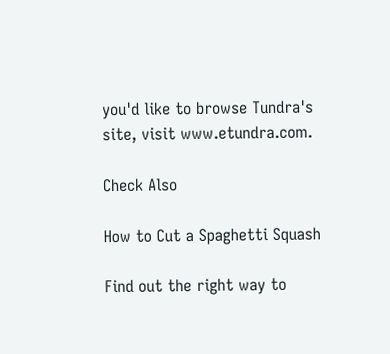you'd like to browse Tundra's site, visit www.etundra.com.

Check Also

How to Cut a Spaghetti Squash

Find out the right way to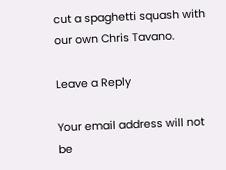cut a spaghetti squash with our own Chris Tavano.

Leave a Reply

Your email address will not be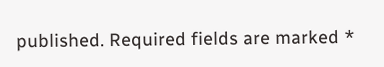published. Required fields are marked *